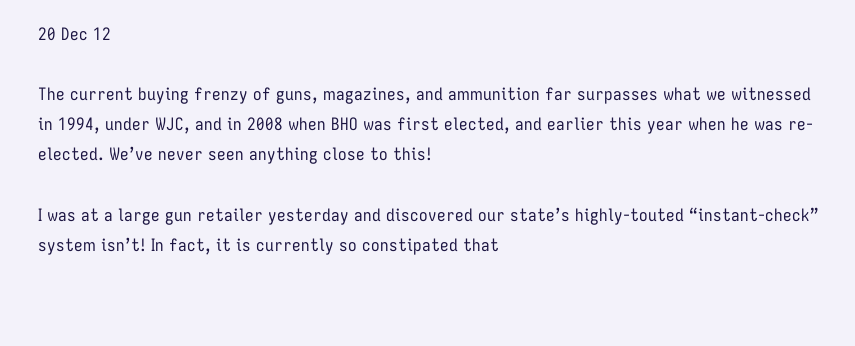20 Dec 12

The current buying frenzy of guns, magazines, and ammunition far surpasses what we witnessed in 1994, under WJC, and in 2008 when BHO was first elected, and earlier this year when he was re-elected. We’ve never seen anything close to this!

I was at a large gun retailer yesterday and discovered our state’s highly-touted “instant-check” system isn’t! In fact, it is currently so constipated that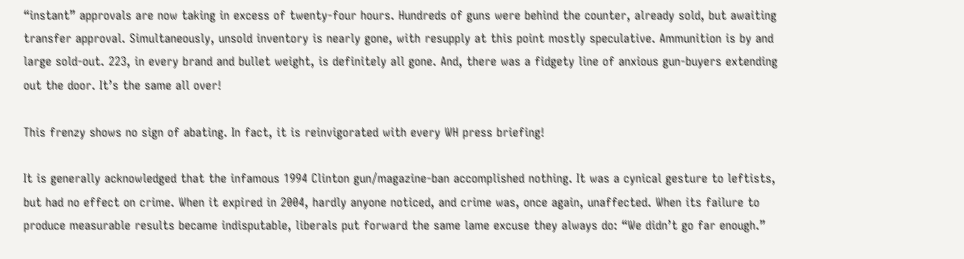“instant” approvals are now taking in excess of twenty-four hours. Hundreds of guns were behind the counter, already sold, but awaiting transfer approval. Simultaneously, unsold inventory is nearly gone, with resupply at this point mostly speculative. Ammunition is by and large sold-out. 223, in every brand and bullet weight, is definitely all gone. And, there was a fidgety line of anxious gun-buyers extending out the door. It’s the same all over!

This frenzy shows no sign of abating. In fact, it is reinvigorated with every WH press briefing!

It is generally acknowledged that the infamous 1994 Clinton gun/magazine-ban accomplished nothing. It was a cynical gesture to leftists, but had no effect on crime. When it expired in 2004, hardly anyone noticed, and crime was, once again, unaffected. When its failure to produce measurable results became indisputable, liberals put forward the same lame excuse they always do: “We didn’t go far enough.”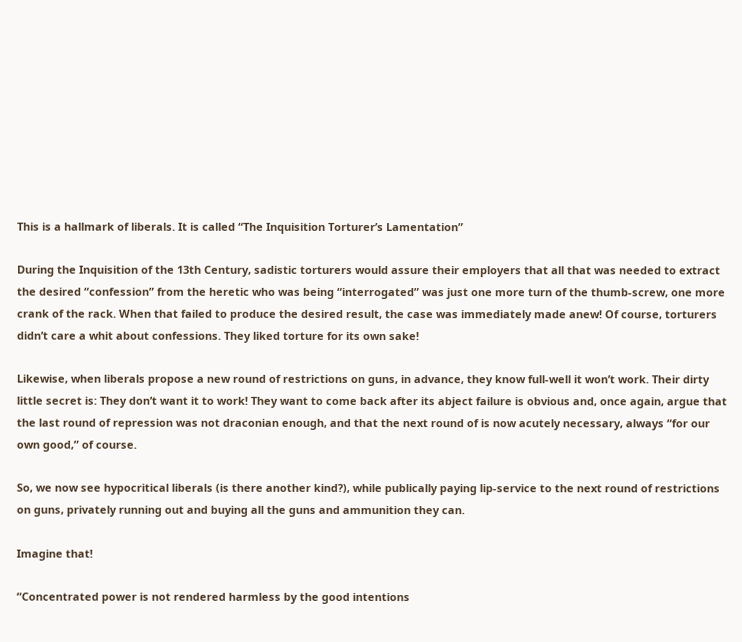This is a hallmark of liberals. It is called “The Inquisition Torturer’s Lamentation”

During the Inquisition of the 13th Century, sadistic torturers would assure their employers that all that was needed to extract the desired “confession” from the heretic who was being “interrogated” was just one more turn of the thumb-screw, one more crank of the rack. When that failed to produce the desired result, the case was immediately made anew! Of course, torturers didn’t care a whit about confessions. They liked torture for its own sake!

Likewise, when liberals propose a new round of restrictions on guns, in advance, they know full-well it won’t work. Their dirty little secret is: They don’t want it to work! They want to come back after its abject failure is obvious and, once again, argue that the last round of repression was not draconian enough, and that the next round of is now acutely necessary, always “for our own good,” of course.

So, we now see hypocritical liberals (is there another kind?), while publically paying lip-service to the next round of restrictions on guns, privately running out and buying all the guns and ammunition they can.

Imagine that!

“Concentrated power is not rendered harmless by the good intentions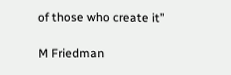of those who create it”

M Friedman